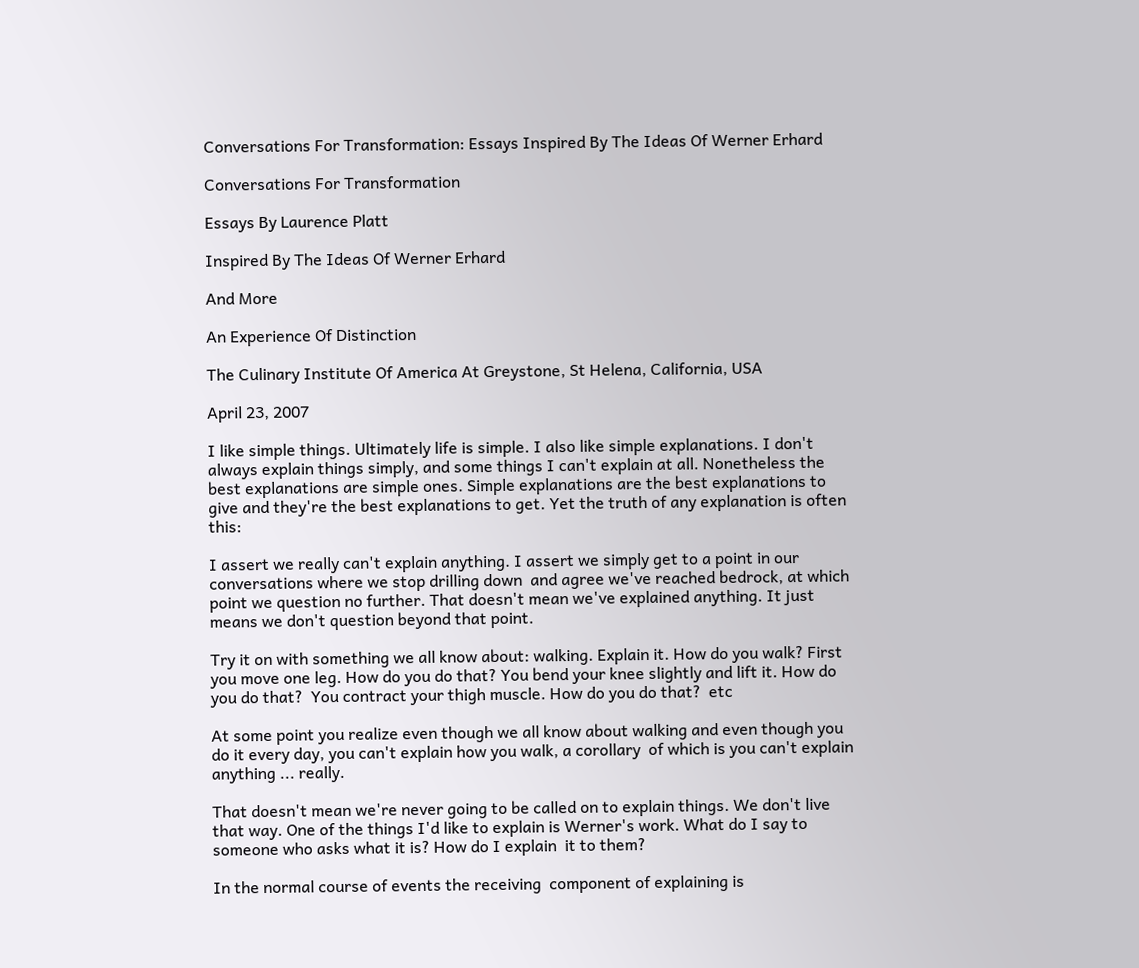Conversations For Transformation: Essays Inspired By The Ideas Of Werner Erhard

Conversations For Transformation

Essays By Laurence Platt

Inspired By The Ideas Of Werner Erhard

And More

An Experience Of Distinction

The Culinary Institute Of America At Greystone, St Helena, California, USA

April 23, 2007

I like simple things. Ultimately life is simple. I also like simple explanations. I don't always explain things simply, and some things I can't explain at all. Nonetheless the best explanations are simple ones. Simple explanations are the best explanations to give and they're the best explanations to get. Yet the truth of any explanation is often this:

I assert we really can't explain anything. I assert we simply get to a point in our conversations where we stop drilling down  and agree we've reached bedrock, at which point we question no further. That doesn't mean we've explained anything. It just means we don't question beyond that point.

Try it on with something we all know about: walking. Explain it. How do you walk? First you move one leg. How do you do that? You bend your knee slightly and lift it. How do you do that?  You contract your thigh muscle. How do you do that?  etc

At some point you realize even though we all know about walking and even though you do it every day, you can't explain how you walk, a corollary  of which is you can't explain anything ... really.

That doesn't mean we're never going to be called on to explain things. We don't live that way. One of the things I'd like to explain is Werner's work. What do I say to someone who asks what it is? How do I explain  it to them?

In the normal course of events the receiving  component of explaining is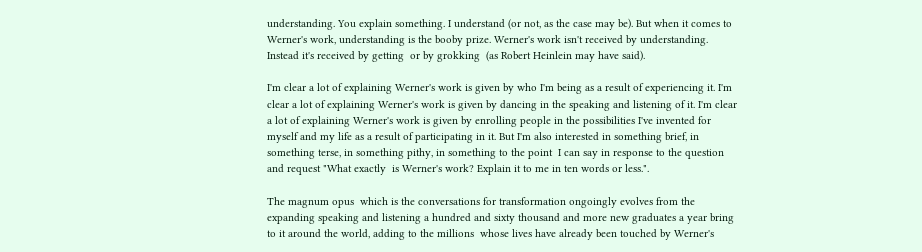understanding. You explain something. I understand (or not, as the case may be). But when it comes to Werner's work, understanding is the booby prize. Werner's work isn't received by understanding. Instead it's received by getting  or by grokking  (as Robert Heinlein may have said).

I'm clear a lot of explaining Werner's work is given by who I'm being as a result of experiencing it. I'm clear a lot of explaining Werner's work is given by dancing in the speaking and listening of it. I'm clear a lot of explaining Werner's work is given by enrolling people in the possibilities I've invented for myself and my life as a result of participating in it. But I'm also interested in something brief, in something terse, in something pithy, in something to the point  I can say in response to the question and request "What exactly  is Werner's work? Explain it to me in ten words or less.".

The magnum opus  which is the conversations for transformation ongoingly evolves from the expanding speaking and listening a hundred and sixty thousand and more new graduates a year bring to it around the world, adding to the millions  whose lives have already been touched by Werner's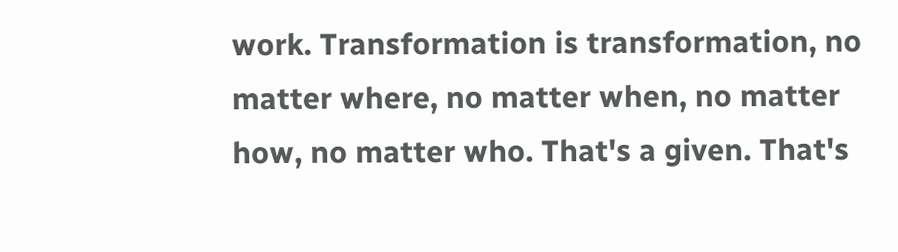work. Transformation is transformation, no matter where, no matter when, no matter how, no matter who. That's a given. That's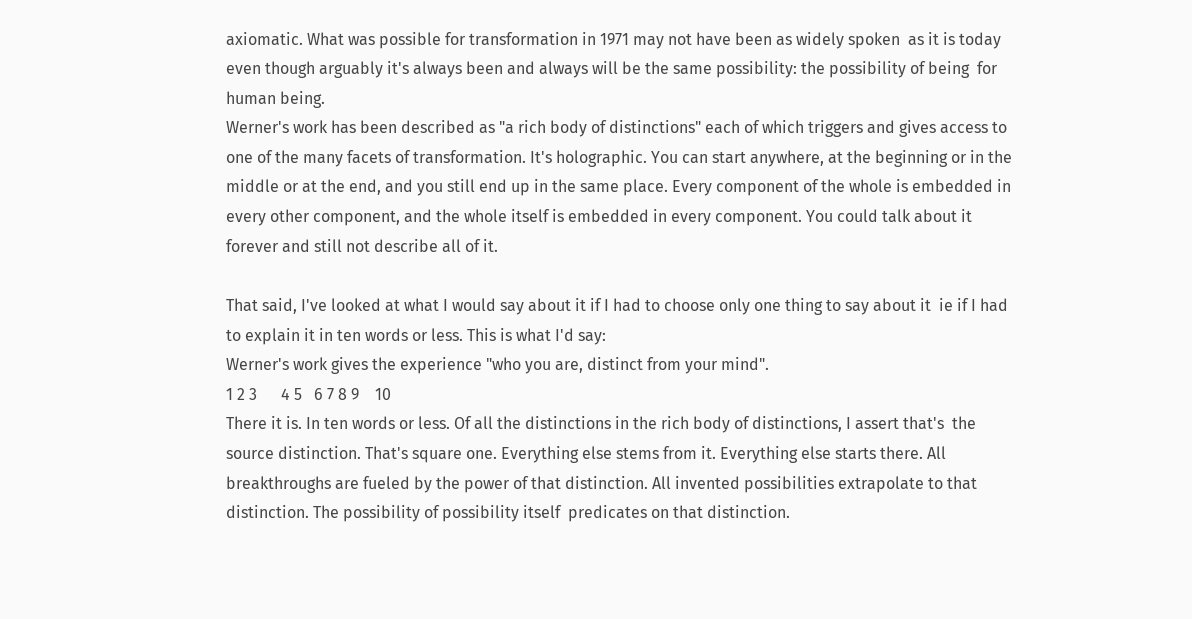axiomatic. What was possible for transformation in 1971 may not have been as widely spoken  as it is today even though arguably it's always been and always will be the same possibility: the possibility of being  for human being.
Werner's work has been described as "a rich body of distinctions" each of which triggers and gives access to one of the many facets of transformation. It's holographic. You can start anywhere, at the beginning or in the middle or at the end, and you still end up in the same place. Every component of the whole is embedded in every other component, and the whole itself is embedded in every component. You could talk about it forever and still not describe all of it.

That said, I've looked at what I would say about it if I had to choose only one thing to say about it  ie if I had to explain it in ten words or less. This is what I'd say:
Werner's work gives the experience "who you are, distinct from your mind".
1 2 3      4 5   6 7 8 9    10
There it is. In ten words or less. Of all the distinctions in the rich body of distinctions, I assert that's  the source distinction. That's square one. Everything else stems from it. Everything else starts there. All breakthroughs are fueled by the power of that distinction. All invented possibilities extrapolate to that distinction. The possibility of possibility itself  predicates on that distinction.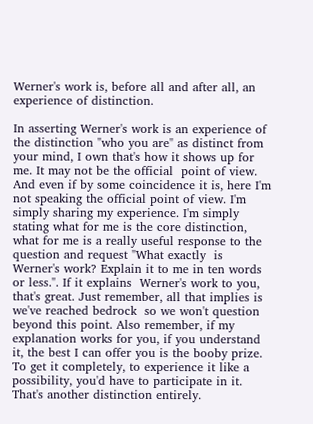Werner's work is, before all and after all, an experience of distinction.

In asserting Werner's work is an experience of the distinction "who you are" as distinct from your mind, I own that's how it shows up for me. It may not be the official  point of view. And even if by some coincidence it is, here I'm not speaking the official point of view. I'm simply sharing my experience. I'm simply stating what for me is the core distinction, what for me is a really useful response to the question and request "What exactly  is Werner's work? Explain it to me in ten words or less.". If it explains  Werner's work to you, that's great. Just remember, all that implies is we've reached bedrock  so we won't question beyond this point. Also remember, if my explanation works for you, if you understand  it, the best I can offer you is the booby prize. To get it completely, to experience it like a possibility, you'd have to participate in it. That's another distinction entirely.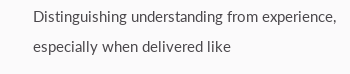Distinguishing understanding from experience, especially when delivered like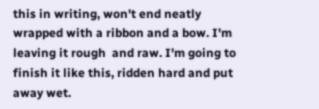this in writing, won't end neatly wrapped with a ribbon and a bow. I'm leaving it rough  and raw. I'm going to finish it like this, ridden hard and put away wet.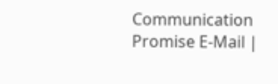Communication Promise E-Mail |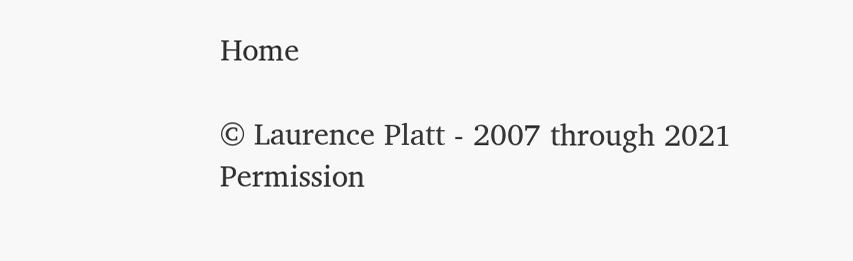Home

© Laurence Platt - 2007 through 2021 Permission